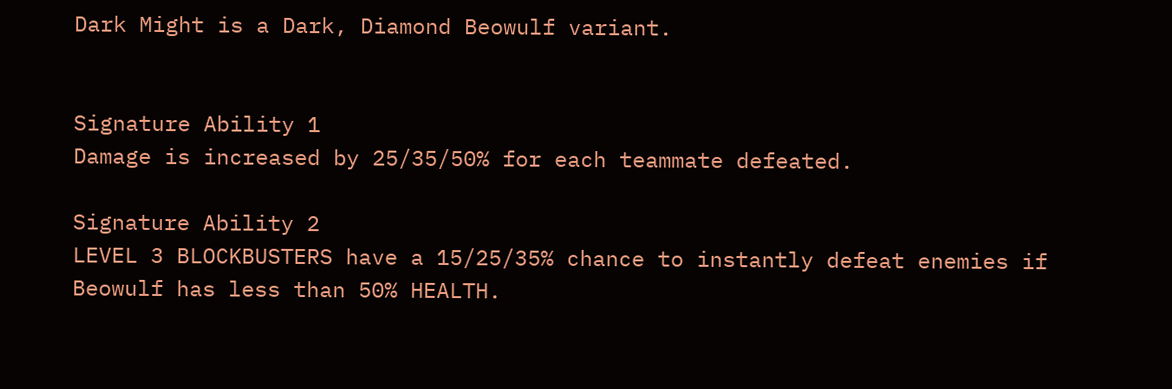Dark Might is a Dark, Diamond Beowulf variant.


Signature Ability 1
Damage is increased by 25/35/50% for each teammate defeated.

Signature Ability 2
LEVEL 3 BLOCKBUSTERS have a 15/25/35% chance to instantly defeat enemies if Beowulf has less than 50% HEALTH.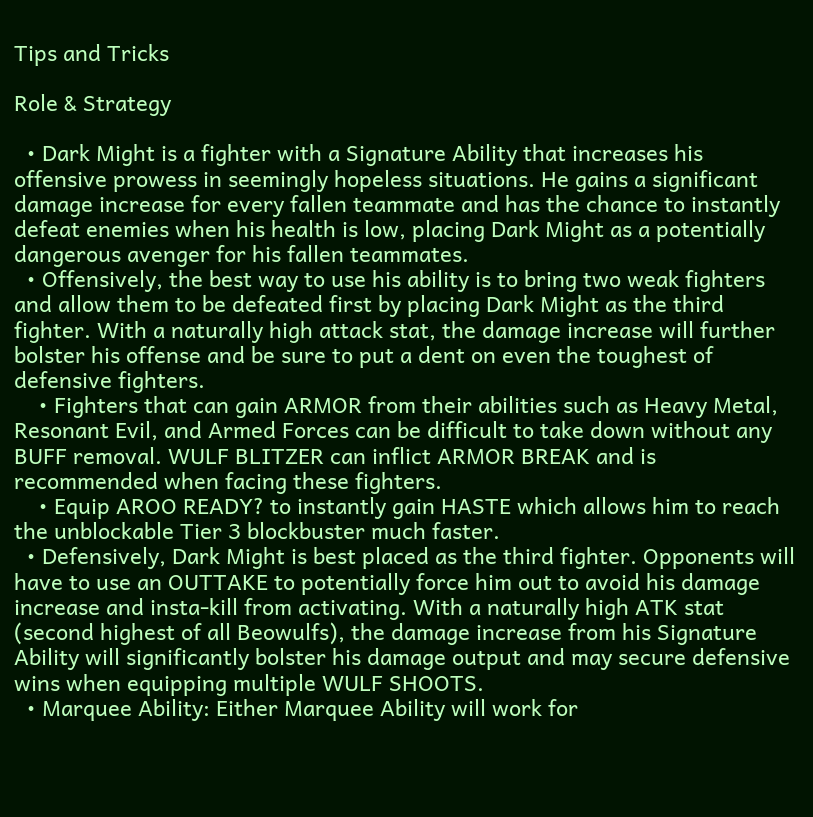Tips and Tricks

Role & Strategy

  • Dark Might is a fighter with a Signature Ability that increases his offensive prowess in seemingly hopeless situations. He gains a significant damage increase for every fallen teammate and has the chance to instantly defeat enemies when his health is low, placing Dark Might as a potentially dangerous avenger for his fallen teammates.
  • Offensively, the best way to use his ability is to bring two weak fighters and allow them to be defeated first by placing Dark Might as the third fighter. With a naturally high attack stat, the damage increase will further bolster his offense and be sure to put a dent on even the toughest of defensive fighters.
    • Fighters that can gain ARMOR from their abilities such as Heavy Metal, Resonant Evil, and Armed Forces can be difficult to take down without any BUFF removal. WULF BLITZER can inflict ARMOR BREAK and is recommended when facing these fighters.
    • Equip AROO READY? to instantly gain HASTE which allows him to reach the unblockable Tier 3 blockbuster much faster.
  • Defensively, Dark Might is best placed as the third fighter. Opponents will have to use an OUTTAKE to potentially force him out to avoid his damage increase and insta-kill from activating. With a naturally high ATK stat (second highest of all Beowulfs), the damage increase from his Signature Ability will significantly bolster his damage output and may secure defensive wins when equipping multiple WULF SHOOTS.
  • Marquee Ability: Either Marquee Ability will work for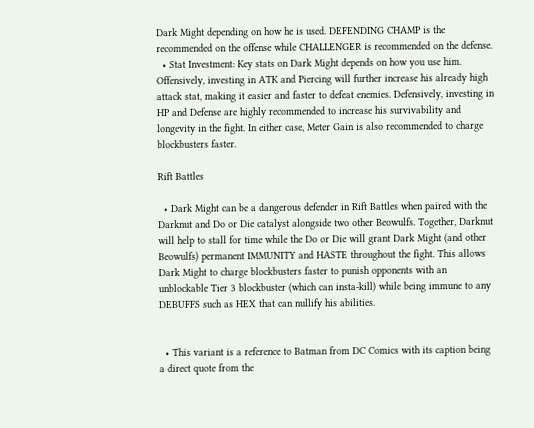Dark Might depending on how he is used. DEFENDING CHAMP is the recommended on the offense while CHALLENGER is recommended on the defense.
  • Stat Investment: Key stats on Dark Might depends on how you use him. Offensively, investing in ATK and Piercing will further increase his already high attack stat, making it easier and faster to defeat enemies. Defensively, investing in HP and Defense are highly recommended to increase his survivability and longevity in the fight. In either case, Meter Gain is also recommended to charge blockbusters faster.

Rift Battles

  • Dark Might can be a dangerous defender in Rift Battles when paired with the Darknut and Do or Die catalyst alongside two other Beowulfs. Together, Darknut will help to stall for time while the Do or Die will grant Dark Might (and other Beowulfs) permanent IMMUNITY and HASTE throughout the fight. This allows Dark Might to charge blockbusters faster to punish opponents with an unblockable Tier 3 blockbuster (which can insta-kill) while being immune to any DEBUFFS such as HEX that can nullify his abilities.


  • This variant is a reference to Batman from DC Comics with its caption being a direct quote from the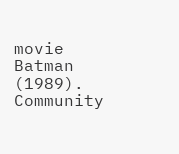movie Batman (1989).
Community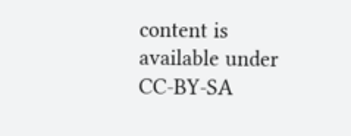content is available under CC-BY-SA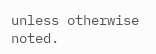unless otherwise noted.